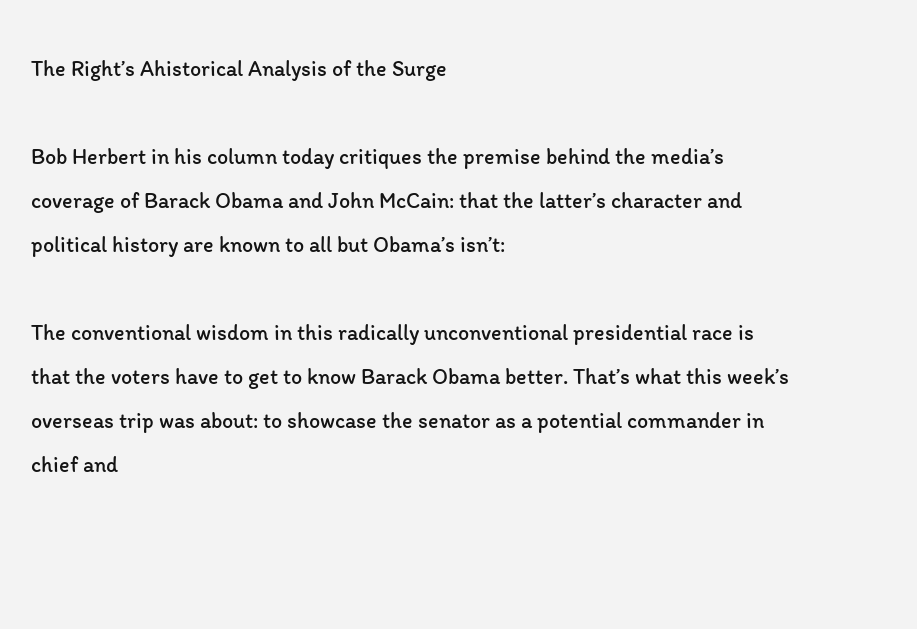The Right’s Ahistorical Analysis of the Surge

Bob Herbert in his column today critiques the premise behind the media’s coverage of Barack Obama and John McCain: that the latter’s character and political history are known to all but Obama’s isn’t:

The conventional wisdom in this radically unconventional presidential race is that the voters have to get to know Barack Obama better. That’s what this week’s overseas trip was about: to showcase the senator as a potential commander in chief and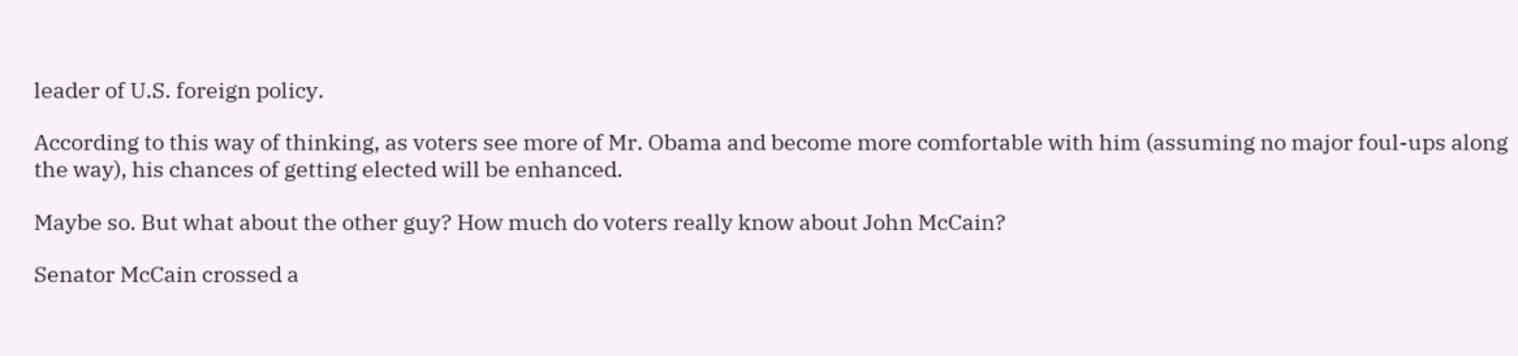leader of U.S. foreign policy.

According to this way of thinking, as voters see more of Mr. Obama and become more comfortable with him (assuming no major foul-ups along the way), his chances of getting elected will be enhanced.

Maybe so. But what about the other guy? How much do voters really know about John McCain?

Senator McCain crossed a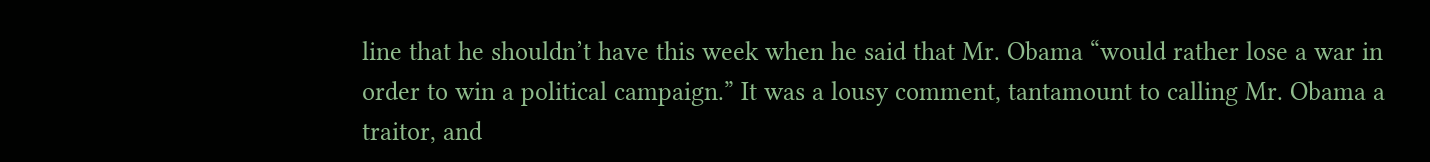line that he shouldn’t have this week when he said that Mr. Obama “would rather lose a war in order to win a political campaign.” It was a lousy comment, tantamount to calling Mr. Obama a traitor, and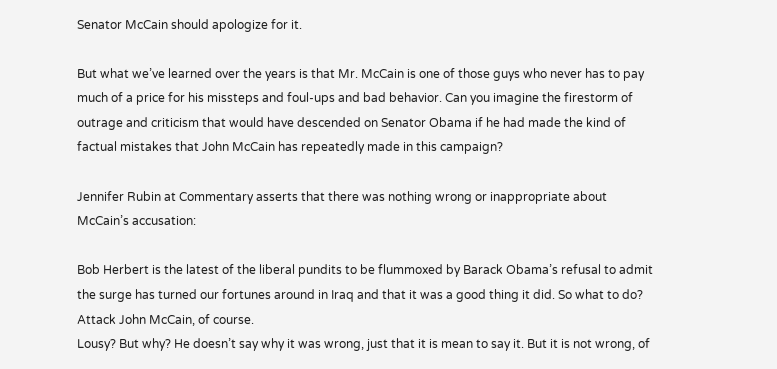Senator McCain should apologize for it.

But what we’ve learned over the years is that Mr. McCain is one of those guys who never has to pay much of a price for his missteps and foul-ups and bad behavior. Can you imagine the firestorm of outrage and criticism that would have descended on Senator Obama if he had made the kind of factual mistakes that John McCain has repeatedly made in this campaign?

Jennifer Rubin at Commentary asserts that there was nothing wrong or inappropriate about McCain’s accusation:

Bob Herbert is the latest of the liberal pundits to be flummoxed by Barack Obama’s refusal to admit the surge has turned our fortunes around in Iraq and that it was a good thing it did. So what to do? Attack John McCain, of course.
Lousy? But why? He doesn’t say why it was wrong, just that it is mean to say it. But it is not wrong, of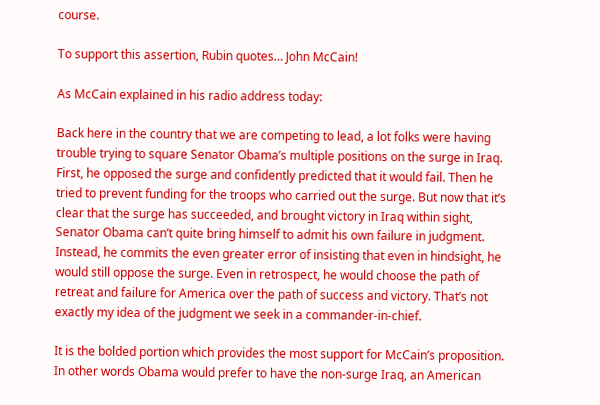course.

To support this assertion, Rubin quotes… John McCain!

As McCain explained in his radio address today:

Back here in the country that we are competing to lead, a lot folks were having trouble trying to square Senator Obama’s multiple positions on the surge in Iraq. First, he opposed the surge and confidently predicted that it would fail. Then he tried to prevent funding for the troops who carried out the surge. But now that it’s clear that the surge has succeeded, and brought victory in Iraq within sight, Senator Obama can’t quite bring himself to admit his own failure in judgment. Instead, he commits the even greater error of insisting that even in hindsight, he would still oppose the surge. Even in retrospect, he would choose the path of retreat and failure for America over the path of success and victory. That’s not exactly my idea of the judgment we seek in a commander-in-chief.

It is the bolded portion which provides the most support for McCain’s proposition. In other words Obama would prefer to have the non-surge Iraq, an American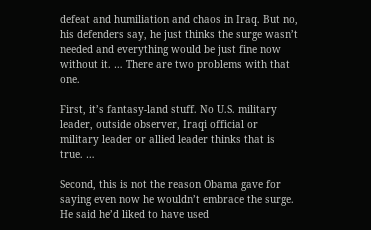defeat and humiliation and chaos in Iraq. But no, his defenders say, he just thinks the surge wasn’t needed and everything would be just fine now without it. … There are two problems with that one.

First, it’s fantasy-land stuff. No U.S. military leader, outside observer, Iraqi official or military leader or allied leader thinks that is true. …

Second, this is not the reason Obama gave for saying even now he wouldn’t embrace the surge. He said he’d liked to have used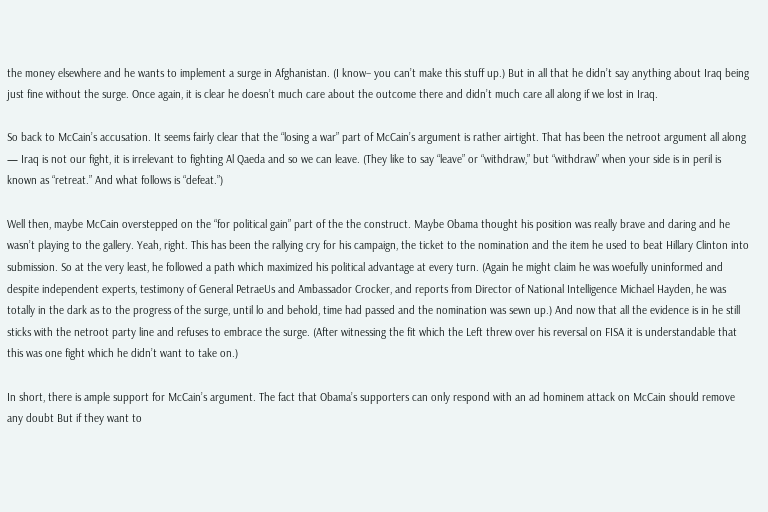the money elsewhere and he wants to implement a surge in Afghanistan. (I know– you can’t make this stuff up.) But in all that he didn’t say anything about Iraq being just fine without the surge. Once again, it is clear he doesn’t much care about the outcome there and didn’t much care all along if we lost in Iraq.

So back to McCain’s accusation. It seems fairly clear that the “losing a war” part of McCain’s argument is rather airtight. That has been the netroot argument all along — Iraq is not our fight, it is irrelevant to fighting Al Qaeda and so we can leave. (They like to say “leave” or “withdraw,” but “withdraw” when your side is in peril is known as “retreat.” And what follows is “defeat.”)

Well then, maybe McCain overstepped on the “for political gain” part of the the construct. Maybe Obama thought his position was really brave and daring and he wasn’t playing to the gallery. Yeah, right. This has been the rallying cry for his campaign, the ticket to the nomination and the item he used to beat Hillary Clinton into submission. So at the very least, he followed a path which maximized his political advantage at every turn. (Again he might claim he was woefully uninformed and despite independent experts, testimony of General PetraeUs and Ambassador Crocker, and reports from Director of National Intelligence Michael Hayden, he was totally in the dark as to the progress of the surge, until lo and behold, time had passed and the nomination was sewn up.) And now that all the evidence is in he still sticks with the netroot party line and refuses to embrace the surge. (After witnessing the fit which the Left threw over his reversal on FISA it is understandable that this was one fight which he didn’t want to take on.)

In short, there is ample support for McCain’s argument. The fact that Obama’s supporters can only respond with an ad hominem attack on McCain should remove any doubt But if they want to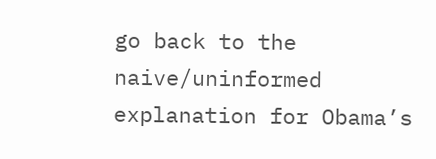go back to the naive/uninformed explanation for Obama’s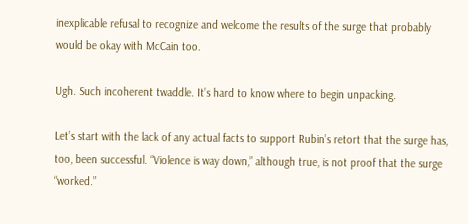inexplicable refusal to recognize and welcome the results of the surge that probably would be okay with McCain too.

Ugh. Such incoherent twaddle. It’s hard to know where to begin unpacking.

Let’s start with the lack of any actual facts to support Rubin’s retort that the surge has, too, been successful. “Violence is way down,” although true, is not proof that the surge “worked.”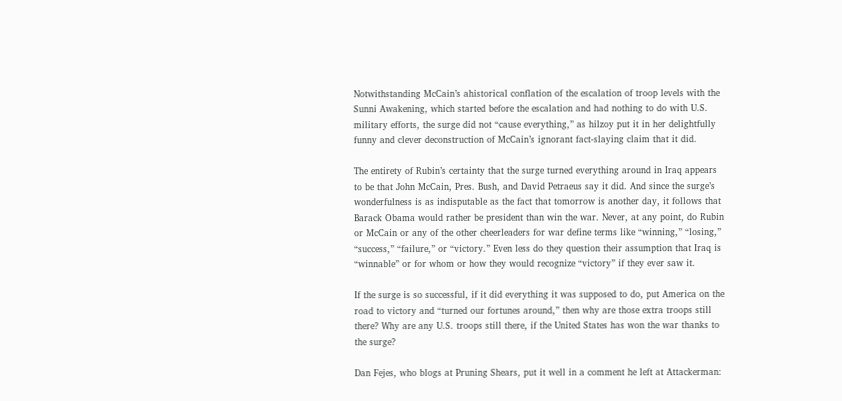Notwithstanding McCain’s ahistorical conflation of the escalation of troop levels with the Sunni Awakening, which started before the escalation and had nothing to do with U.S. military efforts, the surge did not “cause everything,” as hilzoy put it in her delightfully funny and clever deconstruction of McCain’s ignorant fact-slaying claim that it did.

The entirety of Rubin’s certainty that the surge turned everything around in Iraq appears to be that John McCain, Pres. Bush, and David Petraeus say it did. And since the surge’s wonderfulness is as indisputable as the fact that tomorrow is another day, it follows that Barack Obama would rather be president than win the war. Never, at any point, do Rubin or McCain or any of the other cheerleaders for war define terms like “winning,” “losing,” “success,” “failure,” or “victory.” Even less do they question their assumption that Iraq is “winnable” or for whom or how they would recognize “victory” if they ever saw it.

If the surge is so successful, if it did everything it was supposed to do, put America on the road to victory and “turned our fortunes around,” then why are those extra troops still there? Why are any U.S. troops still there, if the United States has won the war thanks to the surge?

Dan Fejes, who blogs at Pruning Shears, put it well in a comment he left at Attackerman: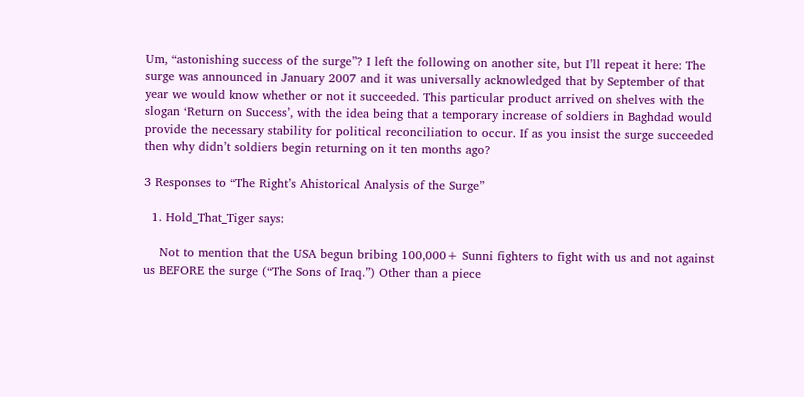Um, “astonishing success of the surge”? I left the following on another site, but I’ll repeat it here: The surge was announced in January 2007 and it was universally acknowledged that by September of that year we would know whether or not it succeeded. This particular product arrived on shelves with the slogan ‘Return on Success’, with the idea being that a temporary increase of soldiers in Baghdad would provide the necessary stability for political reconciliation to occur. If as you insist the surge succeeded then why didn’t soldiers begin returning on it ten months ago?

3 Responses to “The Right’s Ahistorical Analysis of the Surge”

  1. Hold_That_Tiger says:

    Not to mention that the USA begun bribing 100,000+ Sunni fighters to fight with us and not against us BEFORE the surge (“The Sons of Iraq.”) Other than a piece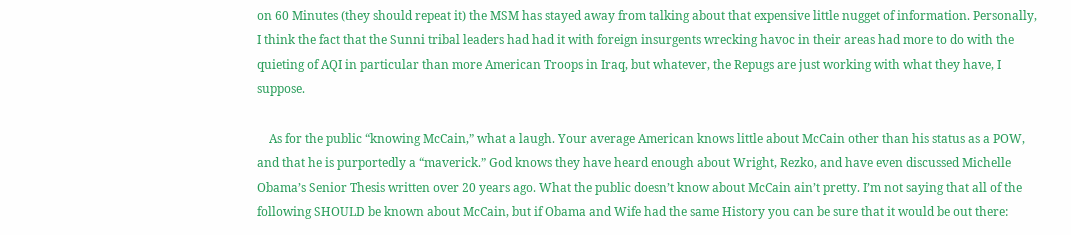on 60 Minutes (they should repeat it) the MSM has stayed away from talking about that expensive little nugget of information. Personally, I think the fact that the Sunni tribal leaders had had it with foreign insurgents wrecking havoc in their areas had more to do with the quieting of AQI in particular than more American Troops in Iraq, but whatever, the Repugs are just working with what they have, I suppose.

    As for the public “knowing McCain,” what a laugh. Your average American knows little about McCain other than his status as a POW, and that he is purportedly a “maverick.” God knows they have heard enough about Wright, Rezko, and have even discussed Michelle Obama’s Senior Thesis written over 20 years ago. What the public doesn’t know about McCain ain’t pretty. I’m not saying that all of the following SHOULD be known about McCain, but if Obama and Wife had the same History you can be sure that it would be out there: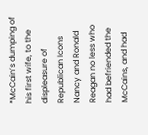*McCain’s dumping of his first wife, to the displeasure of Republican Icons Nancy and Ronald Reagan no less who had befriended the McCains, and had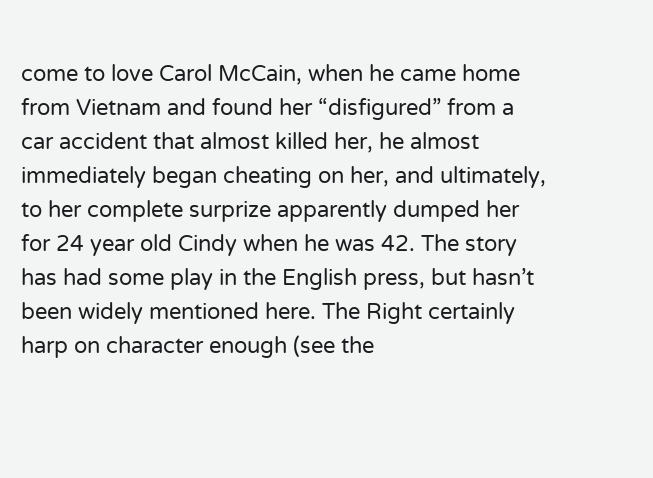come to love Carol McCain, when he came home from Vietnam and found her “disfigured” from a car accident that almost killed her, he almost immediately began cheating on her, and ultimately, to her complete surprize apparently dumped her for 24 year old Cindy when he was 42. The story has had some play in the English press, but hasn’t been widely mentioned here. The Right certainly harp on character enough (see the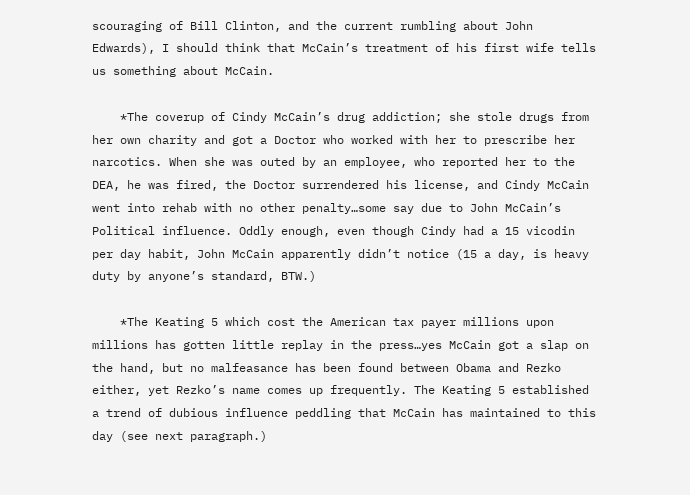scouraging of Bill Clinton, and the current rumbling about John Edwards), I should think that McCain’s treatment of his first wife tells us something about McCain.

    *The coverup of Cindy McCain’s drug addiction; she stole drugs from her own charity and got a Doctor who worked with her to prescribe her narcotics. When she was outed by an employee, who reported her to the DEA, he was fired, the Doctor surrendered his license, and Cindy McCain went into rehab with no other penalty…some say due to John McCain’s Political influence. Oddly enough, even though Cindy had a 15 vicodin per day habit, John McCain apparently didn’t notice (15 a day, is heavy duty by anyone’s standard, BTW.)

    *The Keating 5 which cost the American tax payer millions upon millions has gotten little replay in the press…yes McCain got a slap on the hand, but no malfeasance has been found between Obama and Rezko either, yet Rezko’s name comes up frequently. The Keating 5 established a trend of dubious influence peddling that McCain has maintained to this day (see next paragraph.)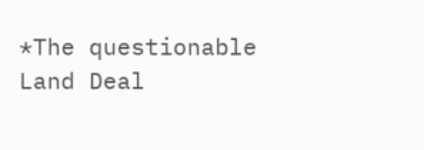*The questionable Land Deal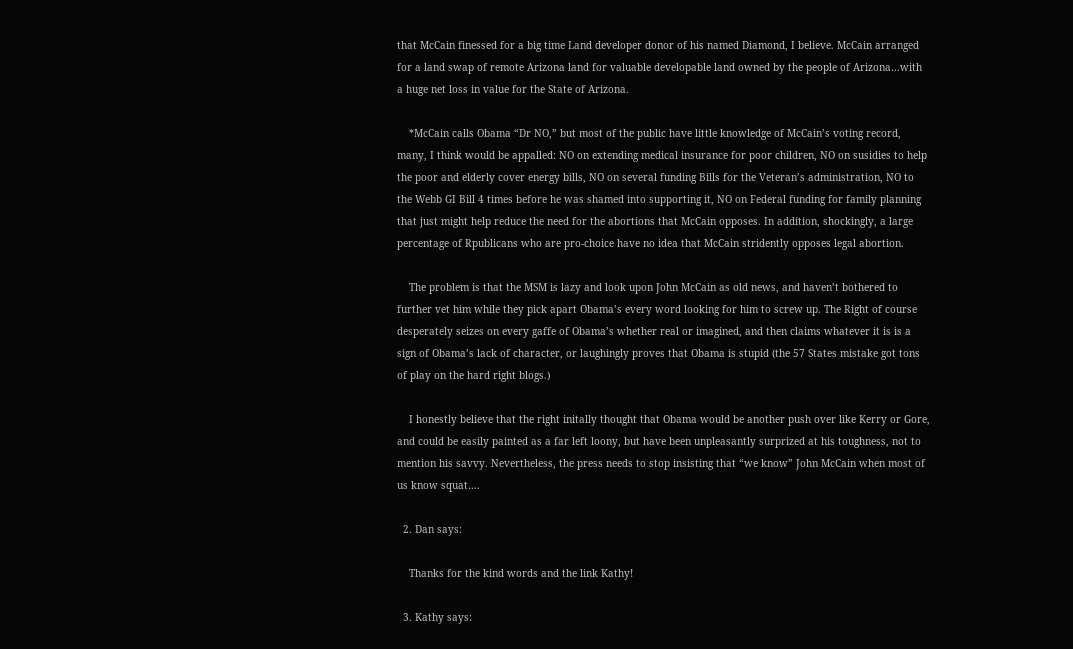that McCain finessed for a big time Land developer donor of his named Diamond, I believe. McCain arranged for a land swap of remote Arizona land for valuable developable land owned by the people of Arizona…with a huge net loss in value for the State of Arizona.

    *McCain calls Obama “Dr NO,” but most of the public have little knowledge of McCain’s voting record, many, I think would be appalled: NO on extending medical insurance for poor children, NO on susidies to help the poor and elderly cover energy bills, NO on several funding Bills for the Veteran’s administration, NO to the Webb GI Bill 4 times before he was shamed into supporting it, NO on Federal funding for family planning that just might help reduce the need for the abortions that McCain opposes. In addition, shockingly, a large percentage of Rpublicans who are pro-choice have no idea that McCain stridently opposes legal abortion.

    The problem is that the MSM is lazy and look upon John McCain as old news, and haven’t bothered to further vet him while they pick apart Obama’s every word looking for him to screw up. The Right of course desperately seizes on every gaffe of Obama’s whether real or imagined, and then claims whatever it is is a sign of Obama’s lack of character, or laughingly proves that Obama is stupid (the 57 States mistake got tons of play on the hard right blogs.)

    I honestly believe that the right initally thought that Obama would be another push over like Kerry or Gore, and could be easily painted as a far left loony, but have been unpleasantly surprized at his toughness, not to mention his savvy. Nevertheless, the press needs to stop insisting that “we know” John McCain when most of us know squat….

  2. Dan says:

    Thanks for the kind words and the link Kathy!

  3. Kathy says: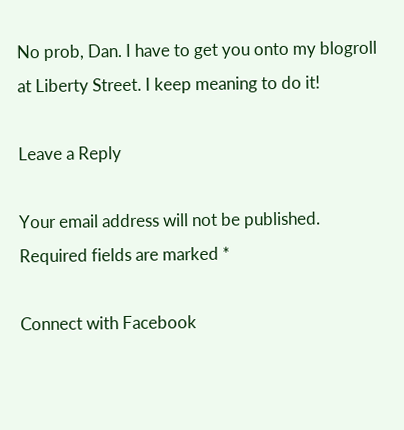No prob, Dan. I have to get you onto my blogroll at Liberty Street. I keep meaning to do it!

Leave a Reply

Your email address will not be published. Required fields are marked *

Connect with Facebook